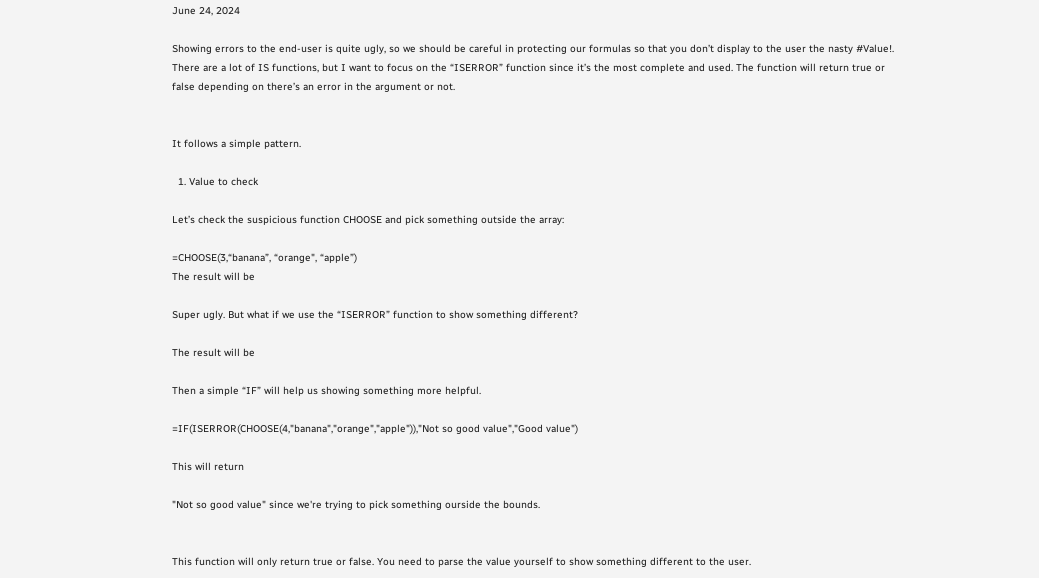June 24, 2024

Showing errors to the end-user is quite ugly, so we should be careful in protecting our formulas so that you don’t display to the user the nasty #Value!. There are a lot of IS functions, but I want to focus on the “ISERROR” function since it’s the most complete and used. The function will return true or false depending on there’s an error in the argument or not.


It follows a simple pattern.

  1. Value to check

Let’s check the suspicious function CHOOSE and pick something outside the array:

=CHOOSE(3,“banana”, “orange", “apple”)
The result will be

Super ugly. But what if we use the “ISERROR” function to show something different?

The result will be

Then a simple “IF” will help us showing something more helpful.

=IF(ISERROR(CHOOSE(4,"banana","orange","apple")),"Not so good value","Good value")

This will return

"Not so good value" since we're trying to pick something ourside the bounds.


This function will only return true or false. You need to parse the value yourself to show something different to the user.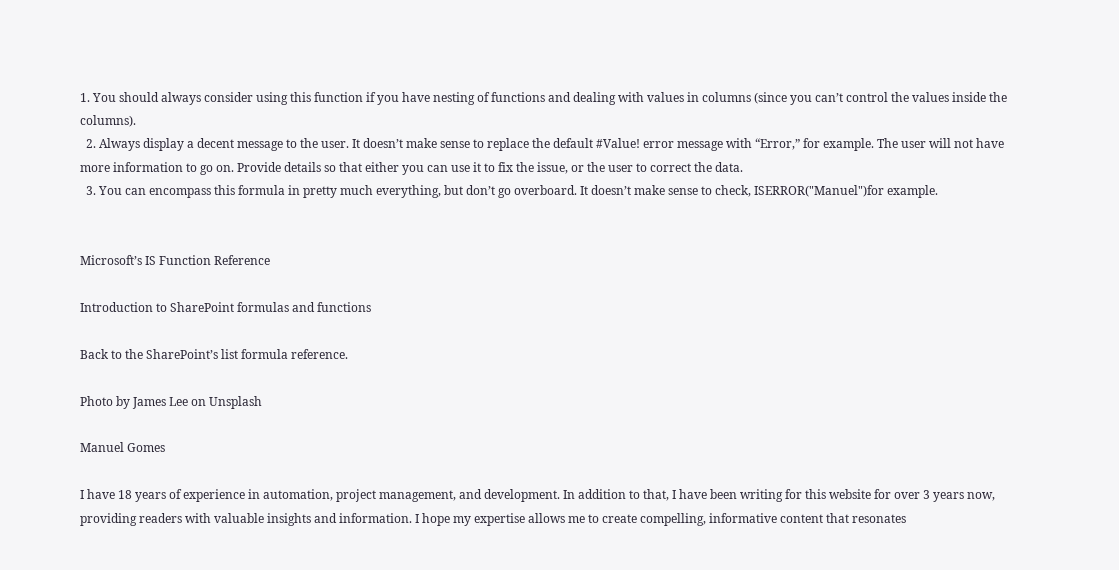1. You should always consider using this function if you have nesting of functions and dealing with values in columns (since you can’t control the values inside the columns).
  2. Always display a decent message to the user. It doesn’t make sense to replace the default #Value! error message with “Error,” for example. The user will not have more information to go on. Provide details so that either you can use it to fix the issue, or the user to correct the data.
  3. You can encompass this formula in pretty much everything, but don’t go overboard. It doesn’t make sense to check, ISERROR("Manuel")for example.


Microsoft’s IS Function Reference

Introduction to SharePoint formulas and functions

Back to the SharePoint’s list formula reference.

Photo by James Lee on Unsplash

Manuel Gomes

I have 18 years of experience in automation, project management, and development. In addition to that, I have been writing for this website for over 3 years now, providing readers with valuable insights and information. I hope my expertise allows me to create compelling, informative content that resonates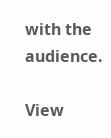with the audience.

View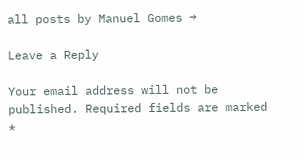all posts by Manuel Gomes →

Leave a Reply

Your email address will not be published. Required fields are marked *